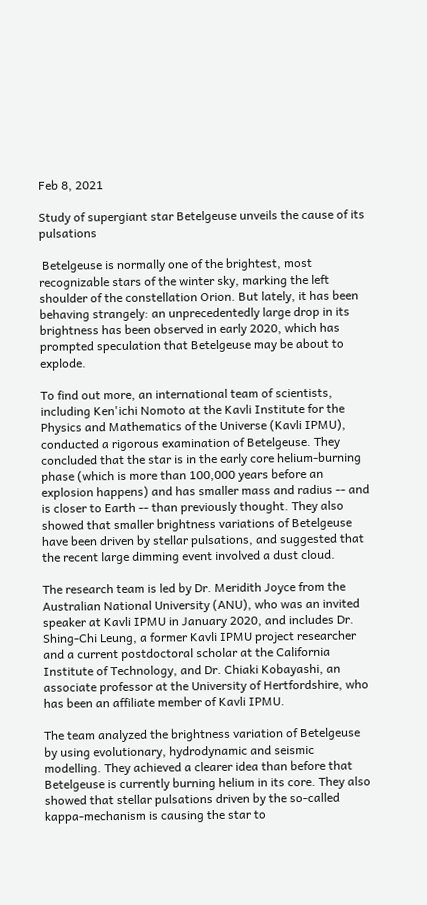Feb 8, 2021

Study of supergiant star Betelgeuse unveils the cause of its pulsations

 Betelgeuse is normally one of the brightest, most recognizable stars of the winter sky, marking the left shoulder of the constellation Orion. But lately, it has been behaving strangely: an unprecedentedly large drop in its brightness has been observed in early 2020, which has prompted speculation that Betelgeuse may be about to explode.

To find out more, an international team of scientists, including Ken'ichi Nomoto at the Kavli Institute for the Physics and Mathematics of the Universe (Kavli IPMU), conducted a rigorous examination of Betelgeuse. They concluded that the star is in the early core helium-burning phase (which is more than 100,000 years before an explosion happens) and has smaller mass and radius -- and is closer to Earth -- than previously thought. They also showed that smaller brightness variations of Betelgeuse have been driven by stellar pulsations, and suggested that the recent large dimming event involved a dust cloud.

The research team is led by Dr. Meridith Joyce from the Australian National University (ANU), who was an invited speaker at Kavli IPMU in January 2020, and includes Dr. Shing-Chi Leung, a former Kavli IPMU project researcher and a current postdoctoral scholar at the California Institute of Technology, and Dr. Chiaki Kobayashi, an associate professor at the University of Hertfordshire, who has been an affiliate member of Kavli IPMU.

The team analyzed the brightness variation of Betelgeuse by using evolutionary, hydrodynamic and seismic modelling. They achieved a clearer idea than before that Betelgeuse is currently burning helium in its core. They also showed that stellar pulsations driven by the so-called kappa-mechanism is causing the star to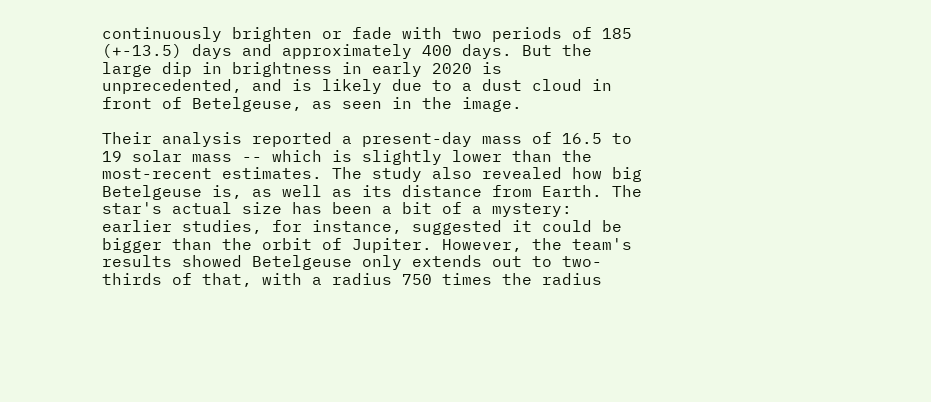continuously brighten or fade with two periods of 185 (+-13.5) days and approximately 400 days. But the large dip in brightness in early 2020 is unprecedented, and is likely due to a dust cloud in front of Betelgeuse, as seen in the image.

Their analysis reported a present-day mass of 16.5 to 19 solar mass -- which is slightly lower than the most-recent estimates. The study also revealed how big Betelgeuse is, as well as its distance from Earth. The star's actual size has been a bit of a mystery: earlier studies, for instance, suggested it could be bigger than the orbit of Jupiter. However, the team's results showed Betelgeuse only extends out to two-thirds of that, with a radius 750 times the radius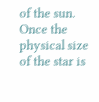of the sun. Once the physical size of the star is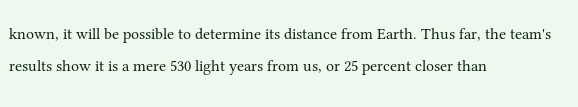known, it will be possible to determine its distance from Earth. Thus far, the team's results show it is a mere 530 light years from us, or 25 percent closer than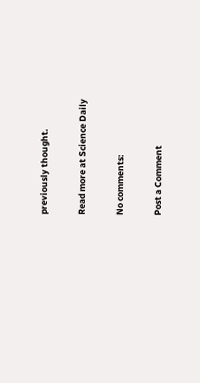previously thought.

Read more at Science Daily

No comments:

Post a Comment